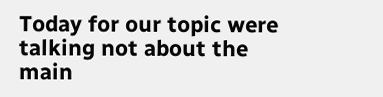Today for our topic were talking not about the main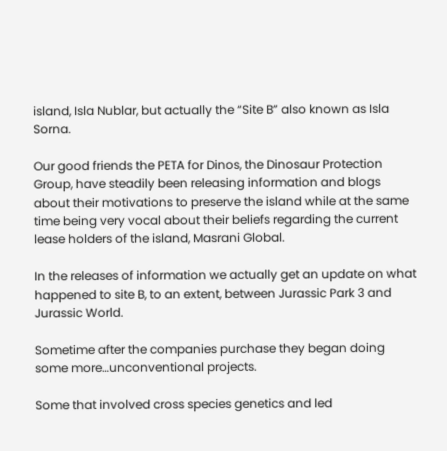island, Isla Nublar, but actually the “Site B” also known as Isla Sorna.

Our good friends the PETA for Dinos, the Dinosaur Protection Group, have steadily been releasing information and blogs about their motivations to preserve the island while at the same time being very vocal about their beliefs regarding the current lease holders of the island, Masrani Global.

In the releases of information we actually get an update on what happened to site B, to an extent, between Jurassic Park 3 and Jurassic World.

Sometime after the companies purchase they began doing some more…unconventional projects.

Some that involved cross species genetics and led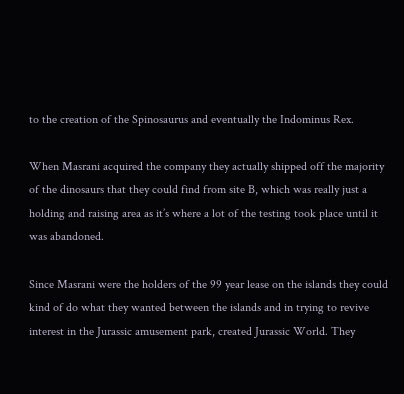to the creation of the Spinosaurus and eventually the Indominus Rex.

When Masrani acquired the company they actually shipped off the majority of the dinosaurs that they could find from site B, which was really just a holding and raising area as it’s where a lot of the testing took place until it was abandoned.

Since Masrani were the holders of the 99 year lease on the islands they could kind of do what they wanted between the islands and in trying to revive interest in the Jurassic amusement park, created Jurassic World. They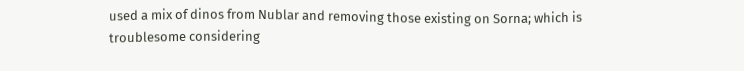used a mix of dinos from Nublar and removing those existing on Sorna; which is troublesome considering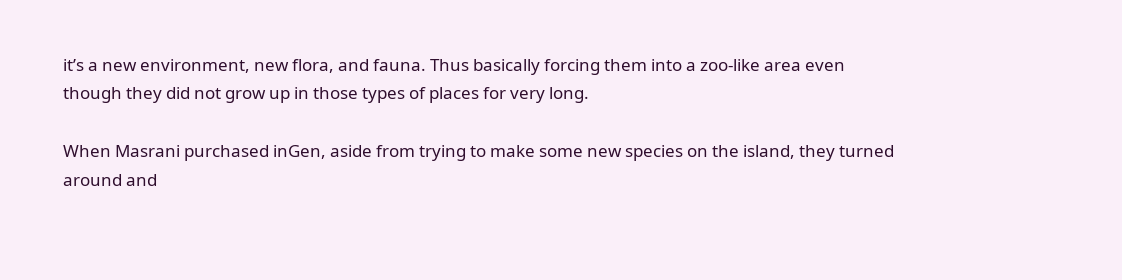it’s a new environment, new flora, and fauna. Thus basically forcing them into a zoo-like area even though they did not grow up in those types of places for very long.

When Masrani purchased inGen, aside from trying to make some new species on the island, they turned around and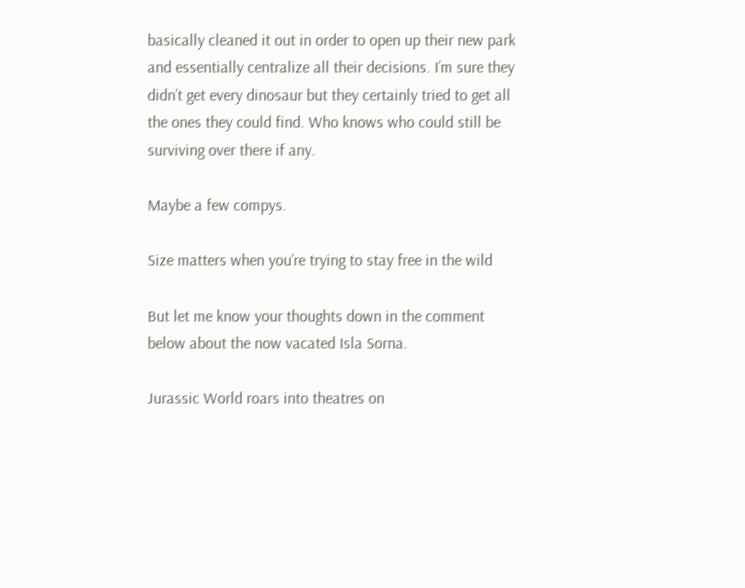basically cleaned it out in order to open up their new park and essentially centralize all their decisions. I’m sure they didn’t get every dinosaur but they certainly tried to get all the ones they could find. Who knows who could still be surviving over there if any.

Maybe a few compys.

Size matters when you’re trying to stay free in the wild

But let me know your thoughts down in the comment below about the now vacated Isla Sorna.

Jurassic World roars into theatres on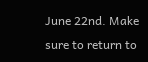June 22nd. Make sure to return to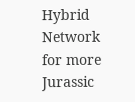Hybrid Network for more Jurassic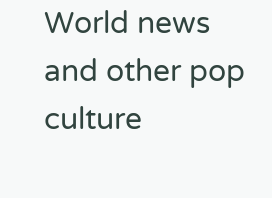World news and other pop culture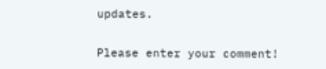updates.


Please enter your comment!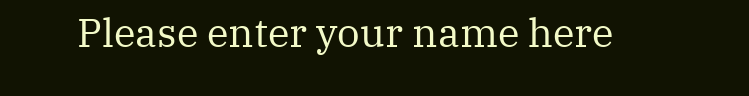Please enter your name here